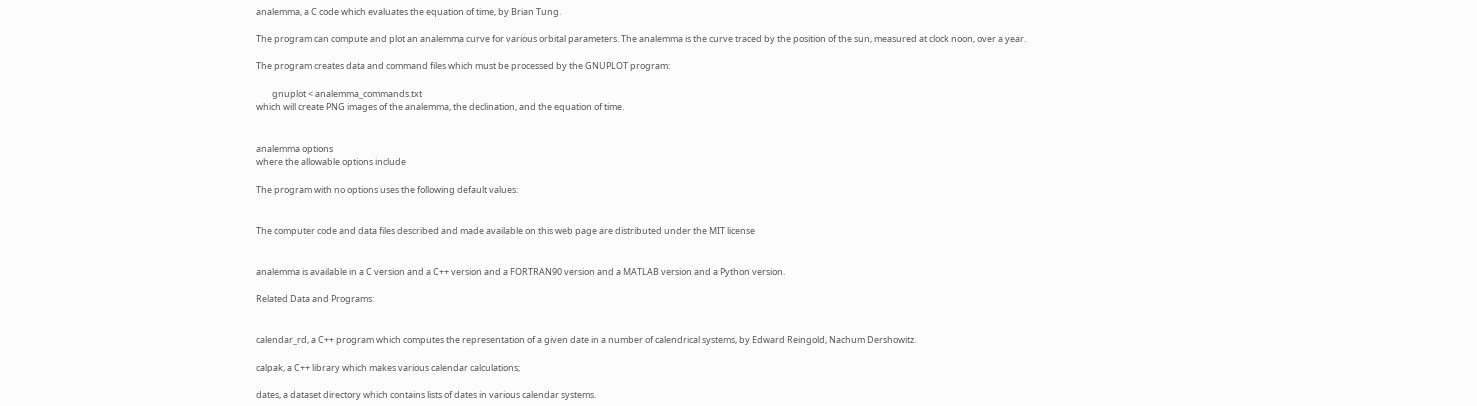analemma, a C code which evaluates the equation of time, by Brian Tung.

The program can compute and plot an analemma curve for various orbital parameters. The analemma is the curve traced by the position of the sun, measured at clock noon, over a year.

The program creates data and command files which must be processed by the GNUPLOT program:

        gnuplot < analemma_commands.txt
which will create PNG images of the analemma, the declination, and the equation of time.


analemma options
where the allowable options include

The program with no options uses the following default values:


The computer code and data files described and made available on this web page are distributed under the MIT license


analemma is available in a C version and a C++ version and a FORTRAN90 version and a MATLAB version and a Python version.

Related Data and Programs:


calendar_rd, a C++ program which computes the representation of a given date in a number of calendrical systems, by Edward Reingold, Nachum Dershowitz.

calpak, a C++ library which makes various calendar calculations;

dates, a dataset directory which contains lists of dates in various calendar systems.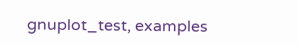gnuplot_test, examples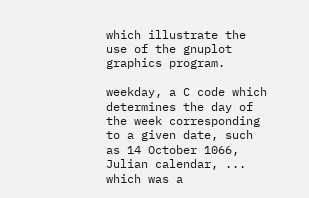which illustrate the use of the gnuplot graphics program.

weekday, a C code which determines the day of the week corresponding to a given date, such as 14 October 1066, Julian calendar, ... which was a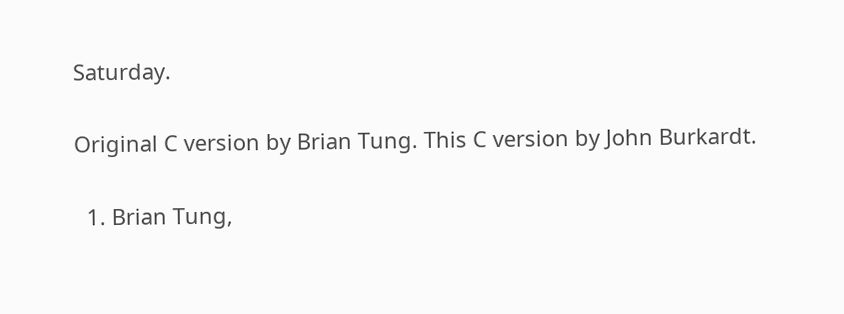Saturday.


Original C version by Brian Tung. This C version by John Burkardt.


  1. Brian Tung,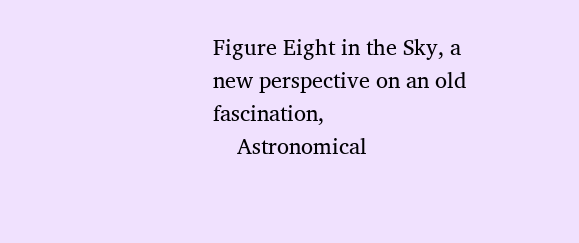Figure Eight in the Sky, a new perspective on an old fascination,
    Astronomical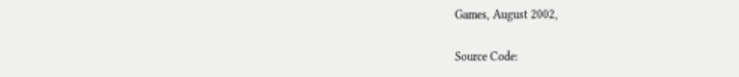Games, August 2002,

Source Code: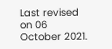Last revised on 06 October 2021.